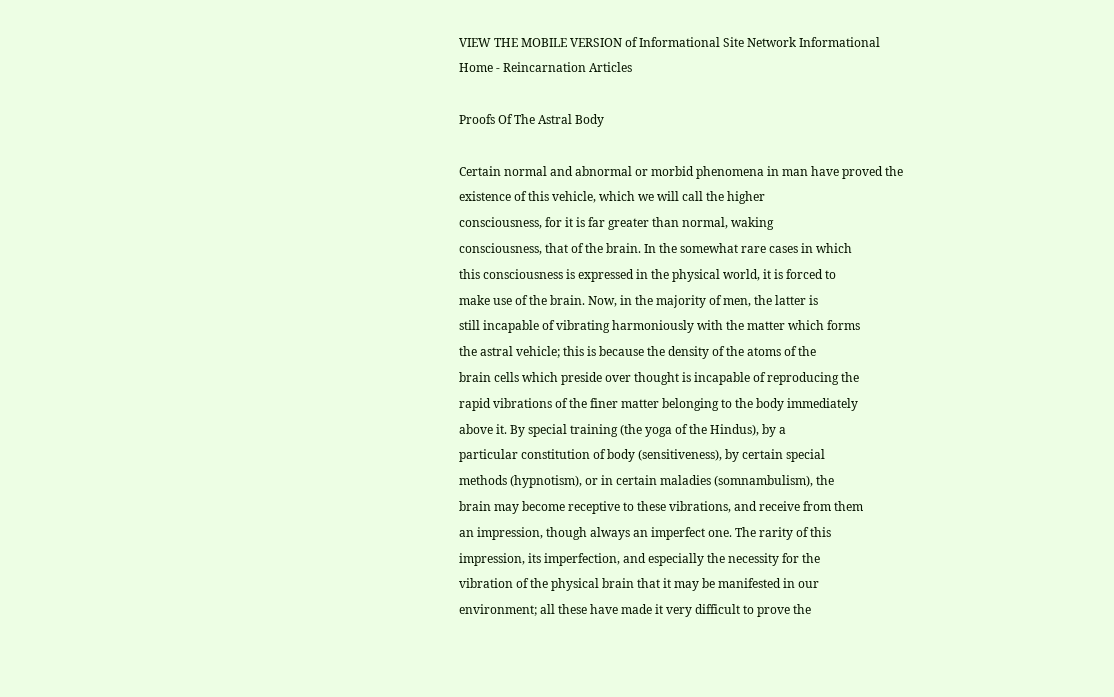VIEW THE MOBILE VERSION of Informational Site Network Informational
Home - Reincarnation Articles

Proofs Of The Astral Body

Certain normal and abnormal or morbid phenomena in man have proved the
existence of this vehicle, which we will call the higher
consciousness, for it is far greater than normal, waking
consciousness, that of the brain. In the somewhat rare cases in which
this consciousness is expressed in the physical world, it is forced to
make use of the brain. Now, in the majority of men, the latter is
still incapable of vibrating harmoniously with the matter which forms
the astral vehicle; this is because the density of the atoms of the
brain cells which preside over thought is incapable of reproducing the
rapid vibrations of the finer matter belonging to the body immediately
above it. By special training (the yoga of the Hindus), by a
particular constitution of body (sensitiveness), by certain special
methods (hypnotism), or in certain maladies (somnambulism), the
brain may become receptive to these vibrations, and receive from them
an impression, though always an imperfect one. The rarity of this
impression, its imperfection, and especially the necessity for the
vibration of the physical brain that it may be manifested in our
environment; all these have made it very difficult to prove the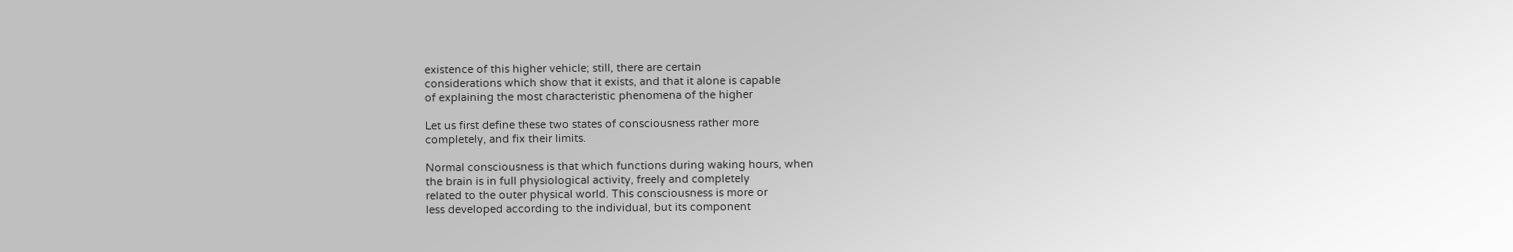existence of this higher vehicle; still, there are certain
considerations which show that it exists, and that it alone is capable
of explaining the most characteristic phenomena of the higher

Let us first define these two states of consciousness rather more
completely, and fix their limits.

Normal consciousness is that which functions during waking hours, when
the brain is in full physiological activity, freely and completely
related to the outer physical world. This consciousness is more or
less developed according to the individual, but its component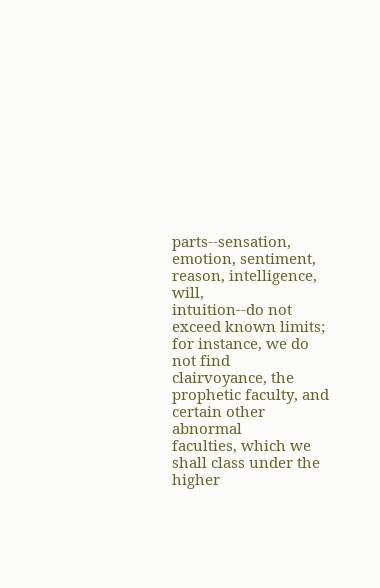parts--sensation, emotion, sentiment, reason, intelligence, will,
intuition--do not exceed known limits; for instance, we do not find
clairvoyance, the prophetic faculty, and certain other abnormal
faculties, which we shall class under the higher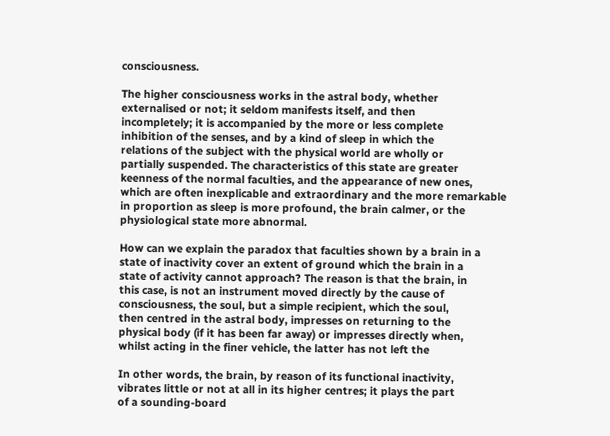consciousness.

The higher consciousness works in the astral body, whether
externalised or not; it seldom manifests itself, and then
incompletely; it is accompanied by the more or less complete
inhibition of the senses, and by a kind of sleep in which the
relations of the subject with the physical world are wholly or
partially suspended. The characteristics of this state are greater
keenness of the normal faculties, and the appearance of new ones,
which are often inexplicable and extraordinary and the more remarkable
in proportion as sleep is more profound, the brain calmer, or the
physiological state more abnormal.

How can we explain the paradox that faculties shown by a brain in a
state of inactivity cover an extent of ground which the brain in a
state of activity cannot approach? The reason is that the brain, in
this case, is not an instrument moved directly by the cause of
consciousness, the soul, but a simple recipient, which the soul,
then centred in the astral body, impresses on returning to the
physical body (if it has been far away) or impresses directly when,
whilst acting in the finer vehicle, the latter has not left the

In other words, the brain, by reason of its functional inactivity,
vibrates little or not at all in its higher centres; it plays the part
of a sounding-board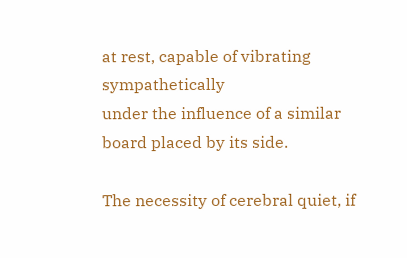at rest, capable of vibrating sympathetically
under the influence of a similar board placed by its side.

The necessity of cerebral quiet, if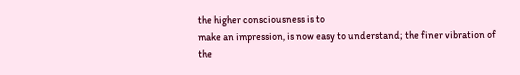the higher consciousness is to
make an impression, is now easy to understand; the finer vibration of
the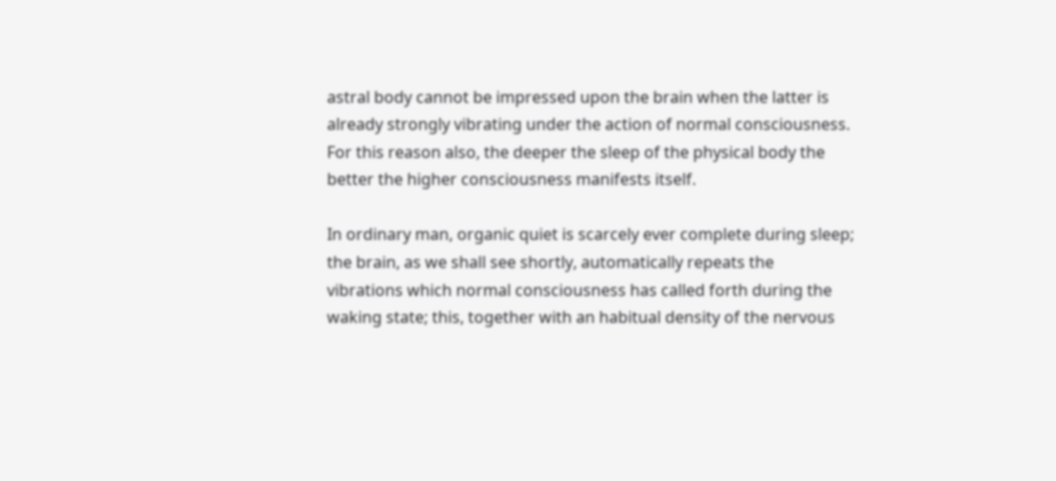astral body cannot be impressed upon the brain when the latter is
already strongly vibrating under the action of normal consciousness.
For this reason also, the deeper the sleep of the physical body the
better the higher consciousness manifests itself.

In ordinary man, organic quiet is scarcely ever complete during sleep;
the brain, as we shall see shortly, automatically repeats the
vibrations which normal consciousness has called forth during the
waking state; this, together with an habitual density of the nervous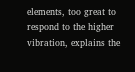elements, too great to respond to the higher vibration, explains the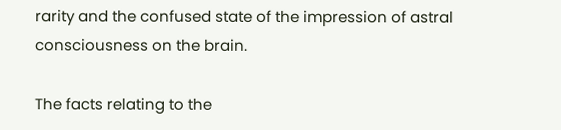rarity and the confused state of the impression of astral
consciousness on the brain.

The facts relating to the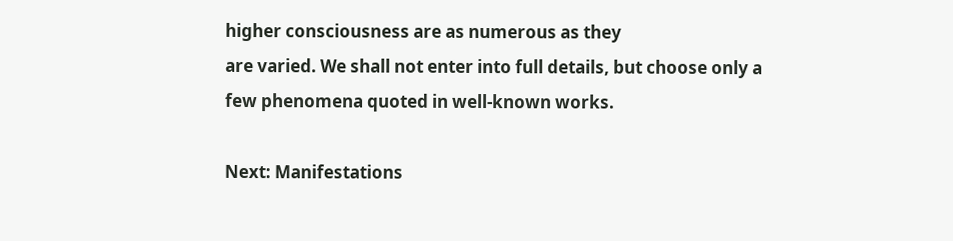higher consciousness are as numerous as they
are varied. We shall not enter into full details, but choose only a
few phenomena quoted in well-known works.

Next: Manifestations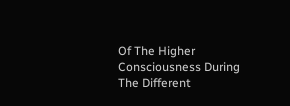Of The Higher Consciousness During The Different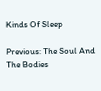Kinds Of Sleep

Previous: The Soul And The Bodies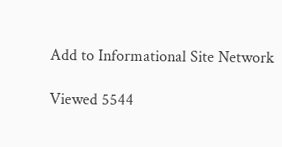Add to Informational Site Network

Viewed 5544